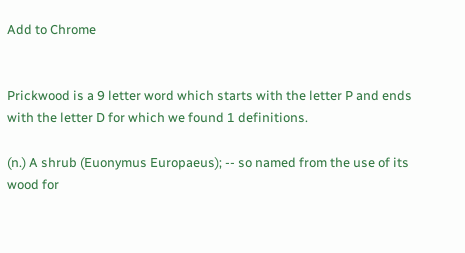Add to Chrome


Prickwood is a 9 letter word which starts with the letter P and ends with the letter D for which we found 1 definitions.

(n.) A shrub (Euonymus Europaeus); -- so named from the use of its wood for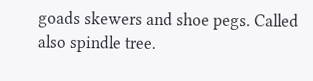goads skewers and shoe pegs. Called also spindle tree.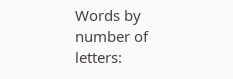Words by number of letters: